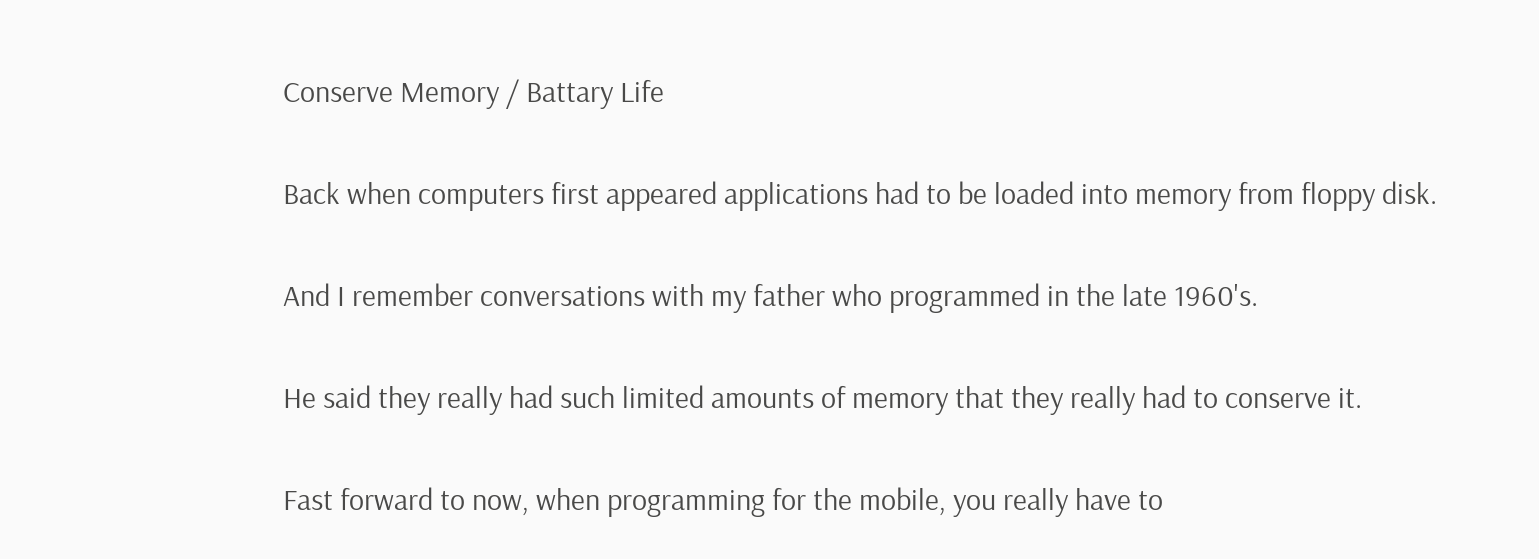Conserve Memory / Battary Life

Back when computers first appeared applications had to be loaded into memory from floppy disk.

And I remember conversations with my father who programmed in the late 1960's.

He said they really had such limited amounts of memory that they really had to conserve it.

Fast forward to now, when programming for the mobile, you really have to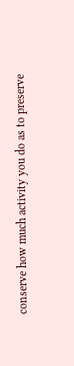conserve how much activity you do as to preserve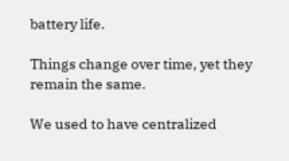battery life.

Things change over time, yet they remain the same.

We used to have centralized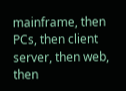mainframe, then PCs, then client server, then web, then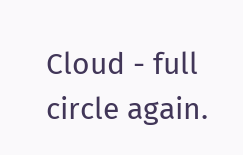Cloud - full circle again.